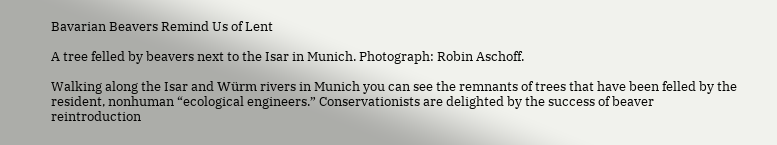Bavarian Beavers Remind Us of Lent

A tree felled by beavers next to the Isar in Munich. Photograph: Robin Aschoff.

Walking along the Isar and Würm rivers in Munich you can see the remnants of trees that have been felled by the resident, nonhuman “ecological engineers.” Conservationists are delighted by the success of beaver reintroduction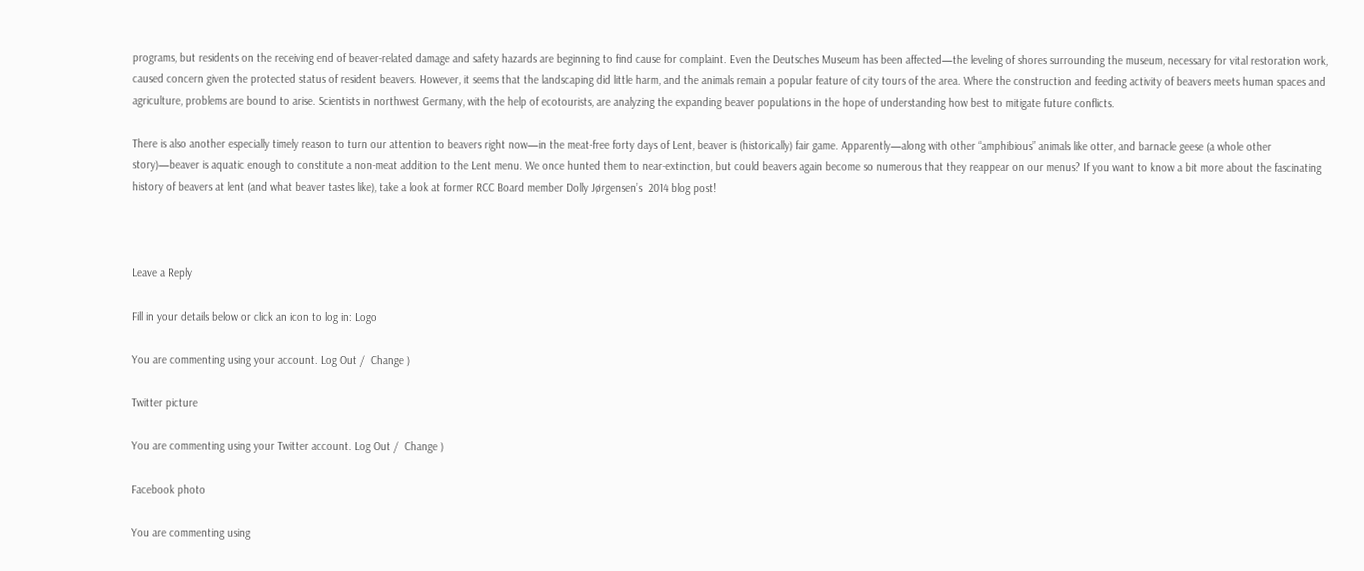programs, but residents on the receiving end of beaver-related damage and safety hazards are beginning to find cause for complaint. Even the Deutsches Museum has been affected—the leveling of shores surrounding the museum, necessary for vital restoration work, caused concern given the protected status of resident beavers. However, it seems that the landscaping did little harm, and the animals remain a popular feature of city tours of the area. Where the construction and feeding activity of beavers meets human spaces and agriculture, problems are bound to arise. Scientists in northwest Germany, with the help of ecotourists, are analyzing the expanding beaver populations in the hope of understanding how best to mitigate future conflicts.

There is also another especially timely reason to turn our attention to beavers right now—in the meat-free forty days of Lent, beaver is (historically) fair game. Apparently—along with other “amphibious” animals like otter, and barnacle geese (a whole other story)—beaver is aquatic enough to constitute a non-meat addition to the Lent menu. We once hunted them to near-extinction, but could beavers again become so numerous that they reappear on our menus? If you want to know a bit more about the fascinating history of beavers at lent (and what beaver tastes like), take a look at former RCC Board member Dolly Jørgensen’s  2014 blog post!



Leave a Reply

Fill in your details below or click an icon to log in: Logo

You are commenting using your account. Log Out /  Change )

Twitter picture

You are commenting using your Twitter account. Log Out /  Change )

Facebook photo

You are commenting using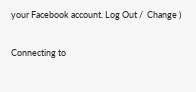your Facebook account. Log Out /  Change )

Connecting to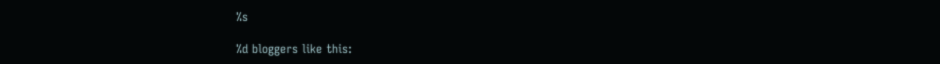%s

%d bloggers like this: